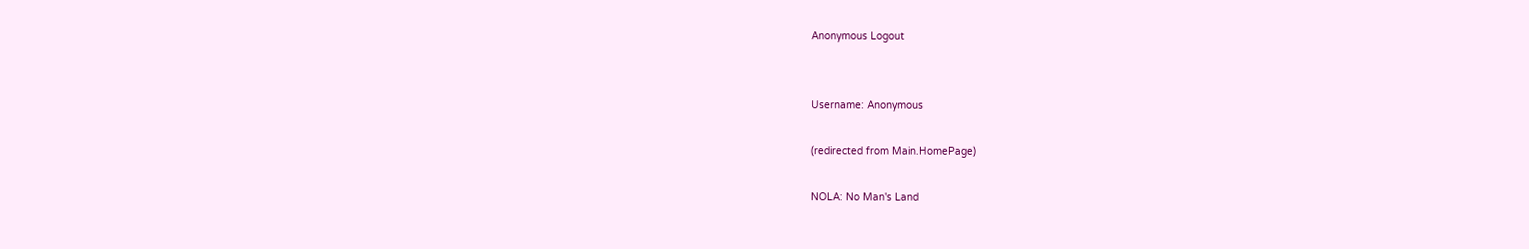Anonymous Logout


Username: Anonymous

(redirected from Main.HomePage)

NOLA: No Man's Land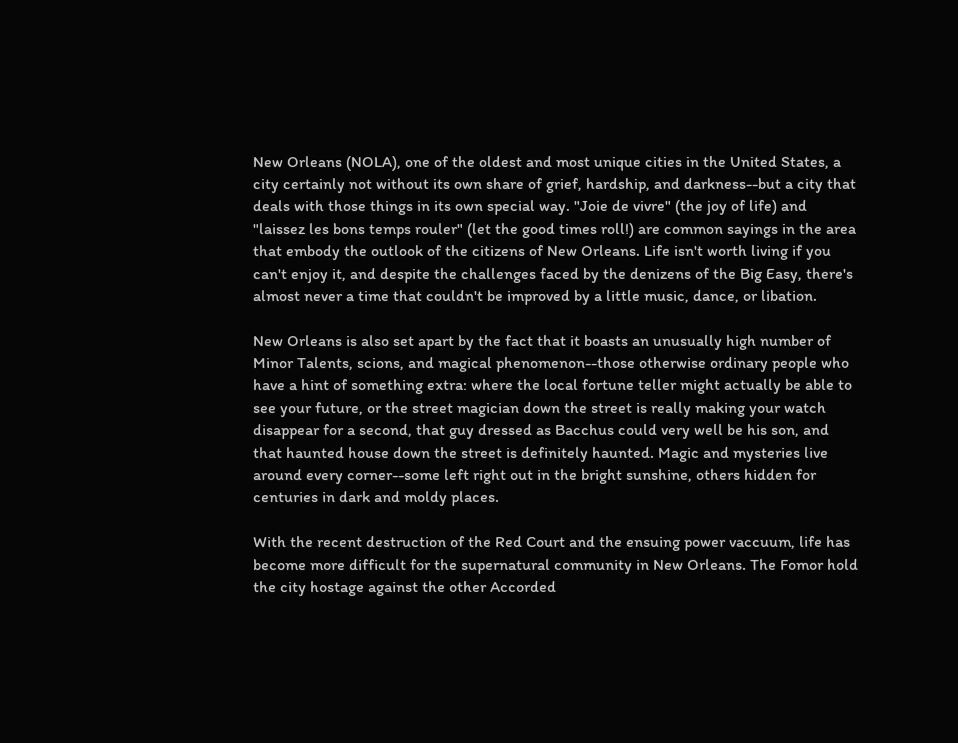New Orleans (NOLA), one of the oldest and most unique cities in the United States, a city certainly not without its own share of grief, hardship, and darkness--but a city that deals with those things in its own special way. "Joie de vivre" (the joy of life) and "laissez les bons temps rouler" (let the good times roll!) are common sayings in the area that embody the outlook of the citizens of New Orleans. Life isn't worth living if you can't enjoy it, and despite the challenges faced by the denizens of the Big Easy, there's almost never a time that couldn't be improved by a little music, dance, or libation.

New Orleans is also set apart by the fact that it boasts an unusually high number of Minor Talents, scions, and magical phenomenon--those otherwise ordinary people who have a hint of something extra: where the local fortune teller might actually be able to see your future, or the street magician down the street is really making your watch disappear for a second, that guy dressed as Bacchus could very well be his son, and that haunted house down the street is definitely haunted. Magic and mysteries live around every corner--some left right out in the bright sunshine, others hidden for centuries in dark and moldy places.

With the recent destruction of the Red Court and the ensuing power vaccuum, life has become more difficult for the supernatural community in New Orleans. The Fomor hold the city hostage against the other Accorded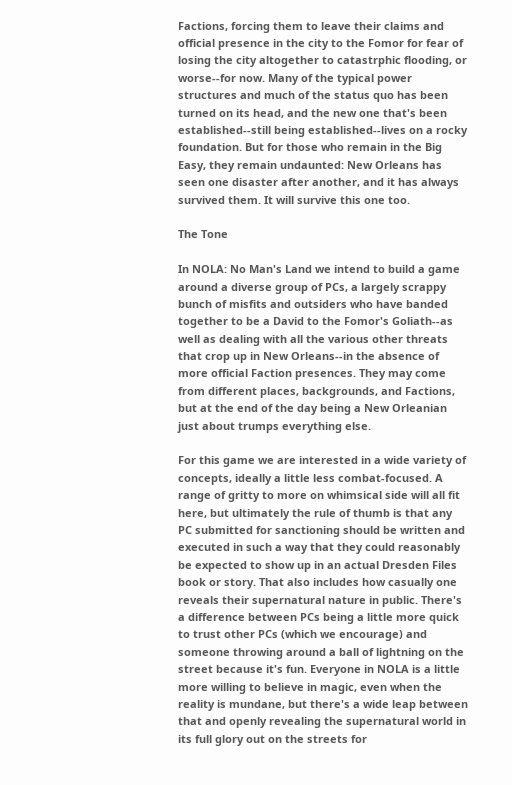Factions, forcing them to leave their claims and official presence in the city to the Fomor for fear of losing the city altogether to catastrphic flooding, or worse--for now. Many of the typical power structures and much of the status quo has been turned on its head, and the new one that's been established--still being established--lives on a rocky foundation. But for those who remain in the Big Easy, they remain undaunted: New Orleans has seen one disaster after another, and it has always survived them. It will survive this one too.

The Tone

In NOLA: No Man's Land we intend to build a game around a diverse group of PCs, a largely scrappy bunch of misfits and outsiders who have banded together to be a David to the Fomor's Goliath--as well as dealing with all the various other threats that crop up in New Orleans--in the absence of more official Faction presences. They may come from different places, backgrounds, and Factions, but at the end of the day being a New Orleanian just about trumps everything else.

For this game we are interested in a wide variety of concepts, ideally a little less combat-focused. A range of gritty to more on whimsical side will all fit here, but ultimately the rule of thumb is that any PC submitted for sanctioning should be written and executed in such a way that they could reasonably be expected to show up in an actual Dresden Files book or story. That also includes how casually one reveals their supernatural nature in public. There's a difference between PCs being a little more quick to trust other PCs (which we encourage) and someone throwing around a ball of lightning on the street because it's fun. Everyone in NOLA is a little more willing to believe in magic, even when the reality is mundane, but there's a wide leap between that and openly revealing the supernatural world in its full glory out on the streets for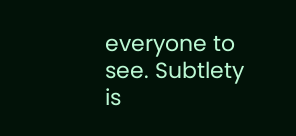everyone to see. Subtlety is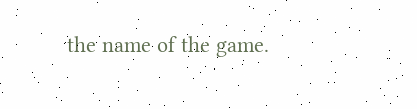the name of the game.